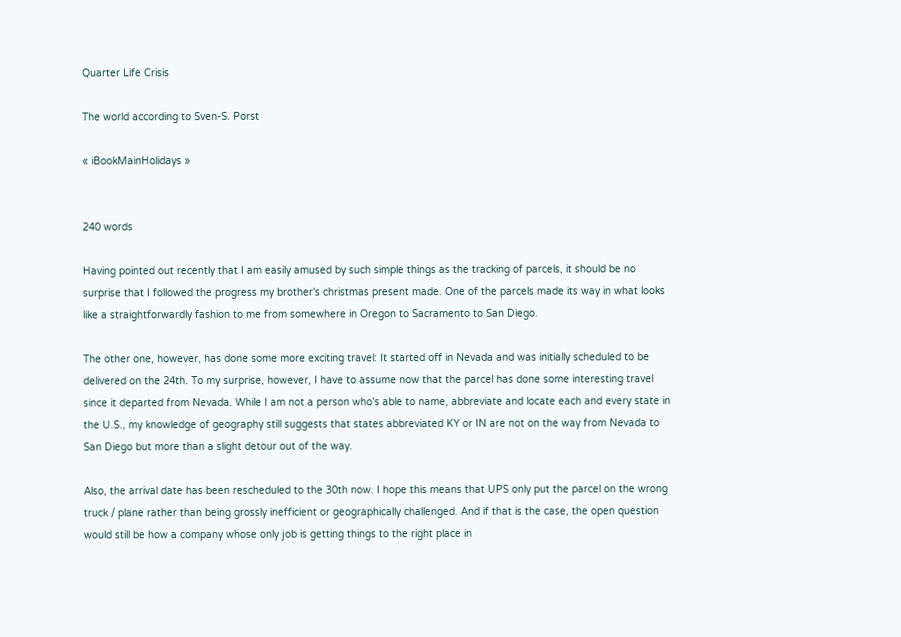Quarter Life Crisis

The world according to Sven-S. Porst

« iBookMainHolidays »


240 words

Having pointed out recently that I am easily amused by such simple things as the tracking of parcels, it should be no surprise that I followed the progress my brother's christmas present made. One of the parcels made its way in what looks like a straightforwardly fashion to me from somewhere in Oregon to Sacramento to San Diego.

The other one, however, has done some more exciting travel: It started off in Nevada and was initially scheduled to be delivered on the 24th. To my surprise, however, I have to assume now that the parcel has done some interesting travel since it departed from Nevada. While I am not a person who's able to name, abbreviate and locate each and every state in the U.S., my knowledge of geography still suggests that states abbreviated KY or IN are not on the way from Nevada to San Diego but more than a slight detour out of the way.

Also, the arrival date has been rescheduled to the 30th now. I hope this means that UPS only put the parcel on the wrong truck / plane rather than being grossly inefficient or geographically challenged. And if that is the case, the open question would still be how a company whose only job is getting things to the right place in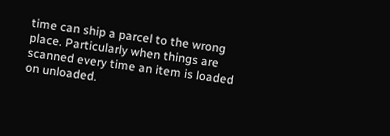time can ship a parcel to the wrong place. Particularly when things are scanned every time an item is loaded on unloaded.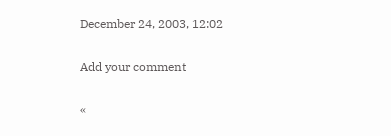December 24, 2003, 12:02

Add your comment

«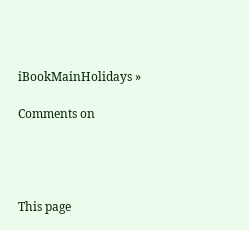iBookMainHolidays »

Comments on




This page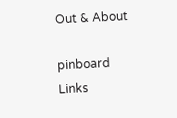Out & About

pinboard Links